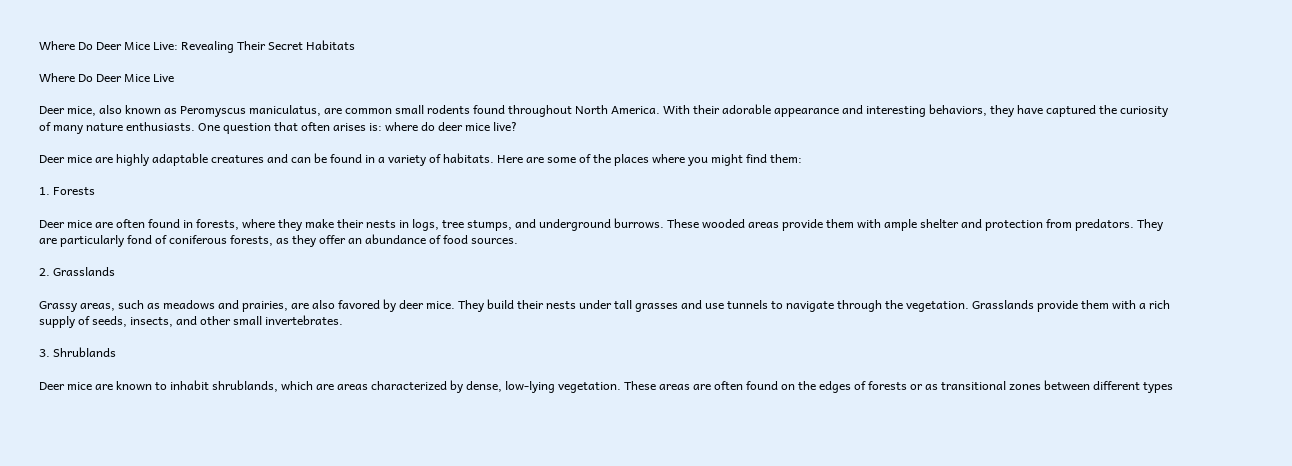Where Do Deer Mice Live: Revealing Their Secret Habitats

Where Do Deer Mice Live

Deer mice, also known as Peromyscus maniculatus, are common small rodents found throughout North America. With their adorable appearance and interesting behaviors, they have captured the curiosity of many nature enthusiasts. One question that often arises is: where do deer mice live?

Deer mice are highly adaptable creatures and can be found in a variety of habitats. Here are some of the places where you might find them:

1. Forests

Deer mice are often found in forests, where they make their nests in logs, tree stumps, and underground burrows. These wooded areas provide them with ample shelter and protection from predators. They are particularly fond of coniferous forests, as they offer an abundance of food sources.

2. Grasslands

Grassy areas, such as meadows and prairies, are also favored by deer mice. They build their nests under tall grasses and use tunnels to navigate through the vegetation. Grasslands provide them with a rich supply of seeds, insects, and other small invertebrates.

3. Shrublands

Deer mice are known to inhabit shrublands, which are areas characterized by dense, low-lying vegetation. These areas are often found on the edges of forests or as transitional zones between different types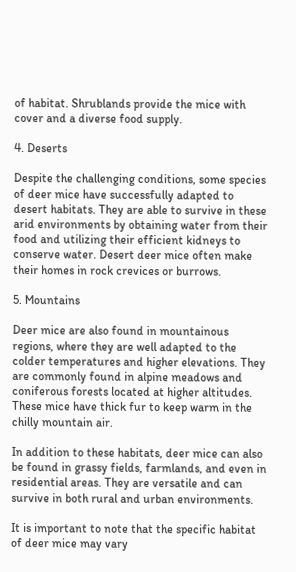of habitat. Shrublands provide the mice with cover and a diverse food supply.

4. Deserts

Despite the challenging conditions, some species of deer mice have successfully adapted to desert habitats. They are able to survive in these arid environments by obtaining water from their food and utilizing their efficient kidneys to conserve water. Desert deer mice often make their homes in rock crevices or burrows.

5. Mountains

Deer mice are also found in mountainous regions, where they are well adapted to the colder temperatures and higher elevations. They are commonly found in alpine meadows and coniferous forests located at higher altitudes. These mice have thick fur to keep warm in the chilly mountain air.

In addition to these habitats, deer mice can also be found in grassy fields, farmlands, and even in residential areas. They are versatile and can survive in both rural and urban environments.

It is important to note that the specific habitat of deer mice may vary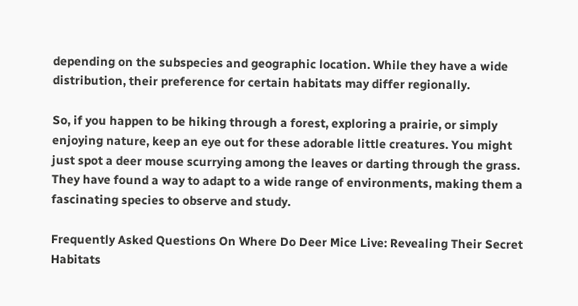depending on the subspecies and geographic location. While they have a wide distribution, their preference for certain habitats may differ regionally.

So, if you happen to be hiking through a forest, exploring a prairie, or simply enjoying nature, keep an eye out for these adorable little creatures. You might just spot a deer mouse scurrying among the leaves or darting through the grass. They have found a way to adapt to a wide range of environments, making them a fascinating species to observe and study.

Frequently Asked Questions On Where Do Deer Mice Live: Revealing Their Secret Habitats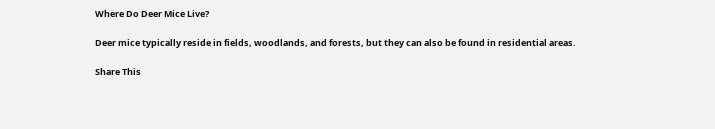Where Do Deer Mice Live?

Deer mice typically reside in fields, woodlands, and forests, but they can also be found in residential areas.

Share This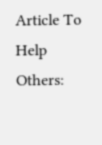Article To Help Others: